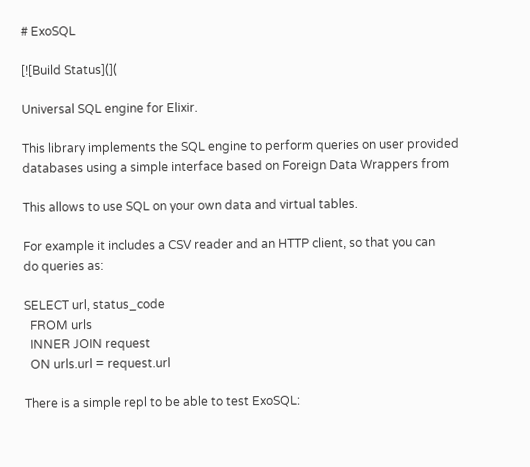# ExoSQL

[![Build Status](](

Universal SQL engine for Elixir.

This library implements the SQL engine to perform queries on user provided
databases using a simple interface based on Foreign Data Wrappers from

This allows to use SQL on your own data and virtual tables.

For example it includes a CSV reader and an HTTP client, so that you can
do queries as:

SELECT url, status_code
  FROM urls
  INNER JOIN request
  ON urls.url = request.url

There is a simple repl to be able to test ExoSQL: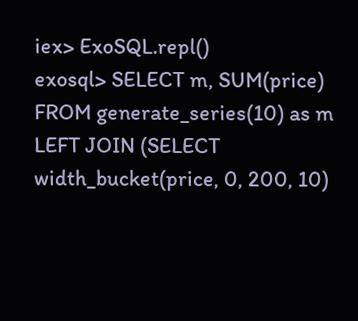iex> ExoSQL.repl()
exosql> SELECT m, SUM(price) FROM generate_series(10) as m LEFT JOIN (SELECT width_bucket(price, 0, 200, 10)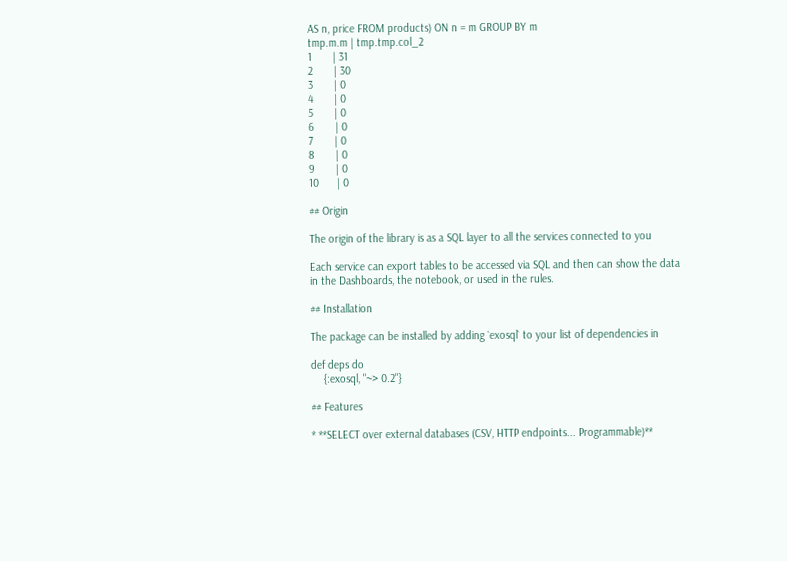AS n, price FROM products) ON n = m GROUP BY m
tmp.m.m | tmp.tmp.col_2
1       | 31
2       | 30
3       | 0
4       | 0
5       | 0
6       | 0
7       | 0
8       | 0
9       | 0
10      | 0

## Origin

The origin of the library is as a SQL layer to all the services connected to you

Each service can export tables to be accessed via SQL and then can show the data
in the Dashboards, the notebook, or used in the rules.

## Installation

The package can be installed by adding `exosql` to your list of dependencies in

def deps do
    {:exosql, "~> 0.2"}

## Features

* **SELECT over external databases (CSV, HTTP endpoints... Programmable)**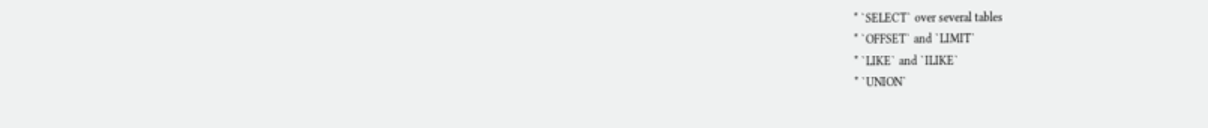* `SELECT` over several tables
* `OFFSET` and `LIMIT`
* `LIKE` and `ILIKE`
* `UNION`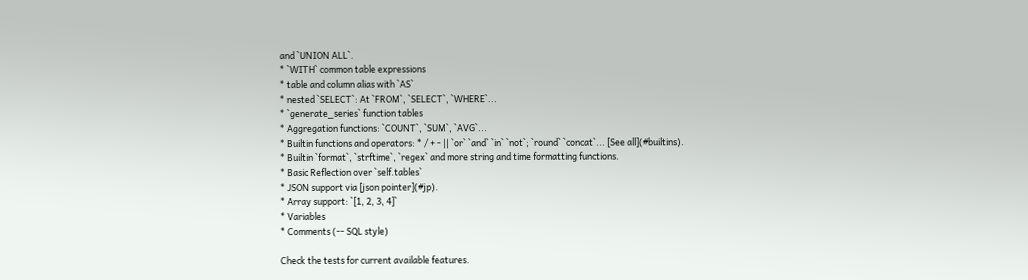and `UNION ALL`.
* `WITH` common table expressions
* table and column alias with `AS`
* nested `SELECT`: At `FROM`, `SELECT`, `WHERE`...
* `generate_series` function tables
* Aggregation functions: `COUNT`, `SUM`, `AVG`...
* Builtin functions and operators: * / + - || `or` `and` `in` `not`; `round` `concat`... [See all](#builtins).
* Builtin `format`, `strftime`, `regex` and more string and time formatting functions.
* Basic Reflection over `self.tables`
* JSON support via [json pointer](#jp).
* Array support: `[1, 2, 3, 4]`
* Variables
* Comments (-- SQL style)

Check the tests for current available features.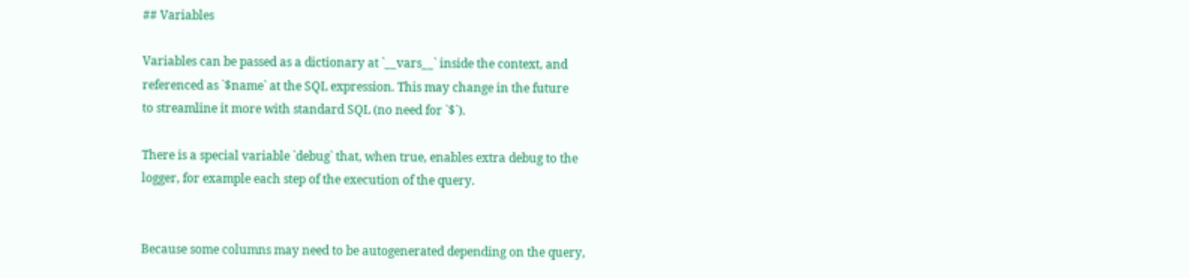## Variables

Variables can be passed as a dictionary at `__vars__` inside the context, and
referenced as `$name` at the SQL expression. This may change in the future
to streamline it more with standard SQL (no need for `$`).

There is a special variable `debug` that, when true, enables extra debug to the
logger, for example each step of the execution of the query.


Because some columns may need to be autogenerated depending on the query,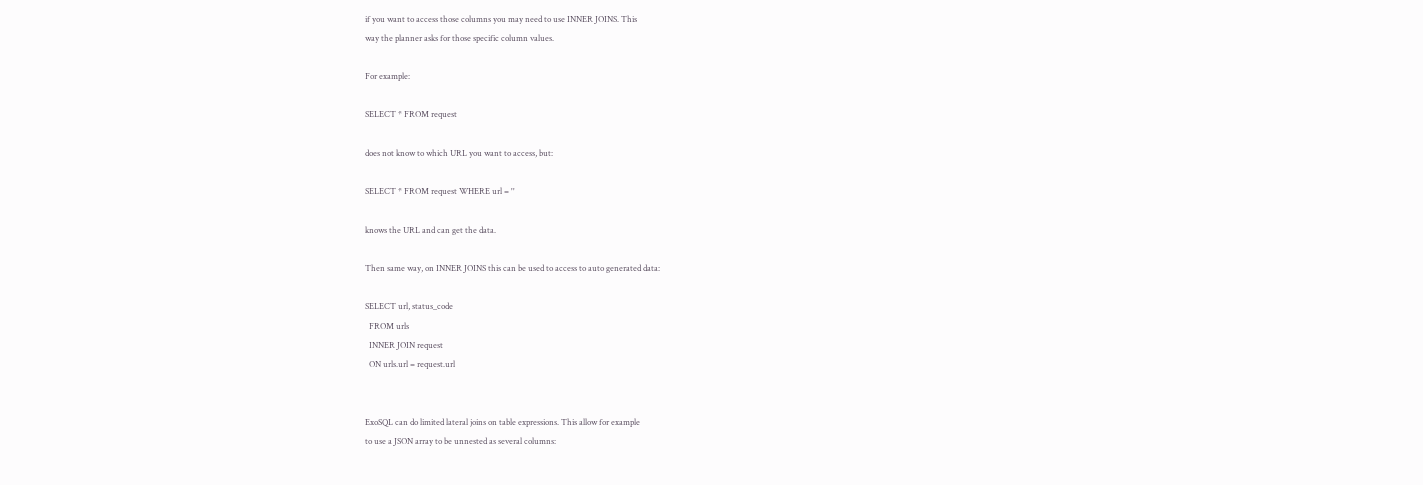if you want to access those columns you may need to use INNER JOINS. This
way the planner asks for those specific column values.

For example:

SELECT * FROM request

does not know to which URL you want to access, but:

SELECT * FROM request WHERE url = ''

knows the URL and can get the data.

Then same way, on INNER JOINS this can be used to access to auto generated data:

SELECT url, status_code
  FROM urls
  INNER JOIN request
  ON urls.url = request.url


ExoSQL can do limited lateral joins on table expressions. This allow for example
to use a JSON array to be unnested as several columns: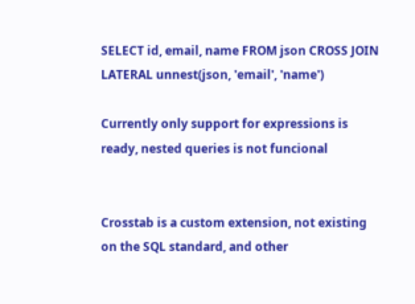SELECT id, email, name FROM json CROSS JOIN LATERAL unnest(json, 'email', 'name')

Currently only support for expressions is ready, nested queries is not funcional


Crosstab is a custom extension, not existing on the SQL standard, and other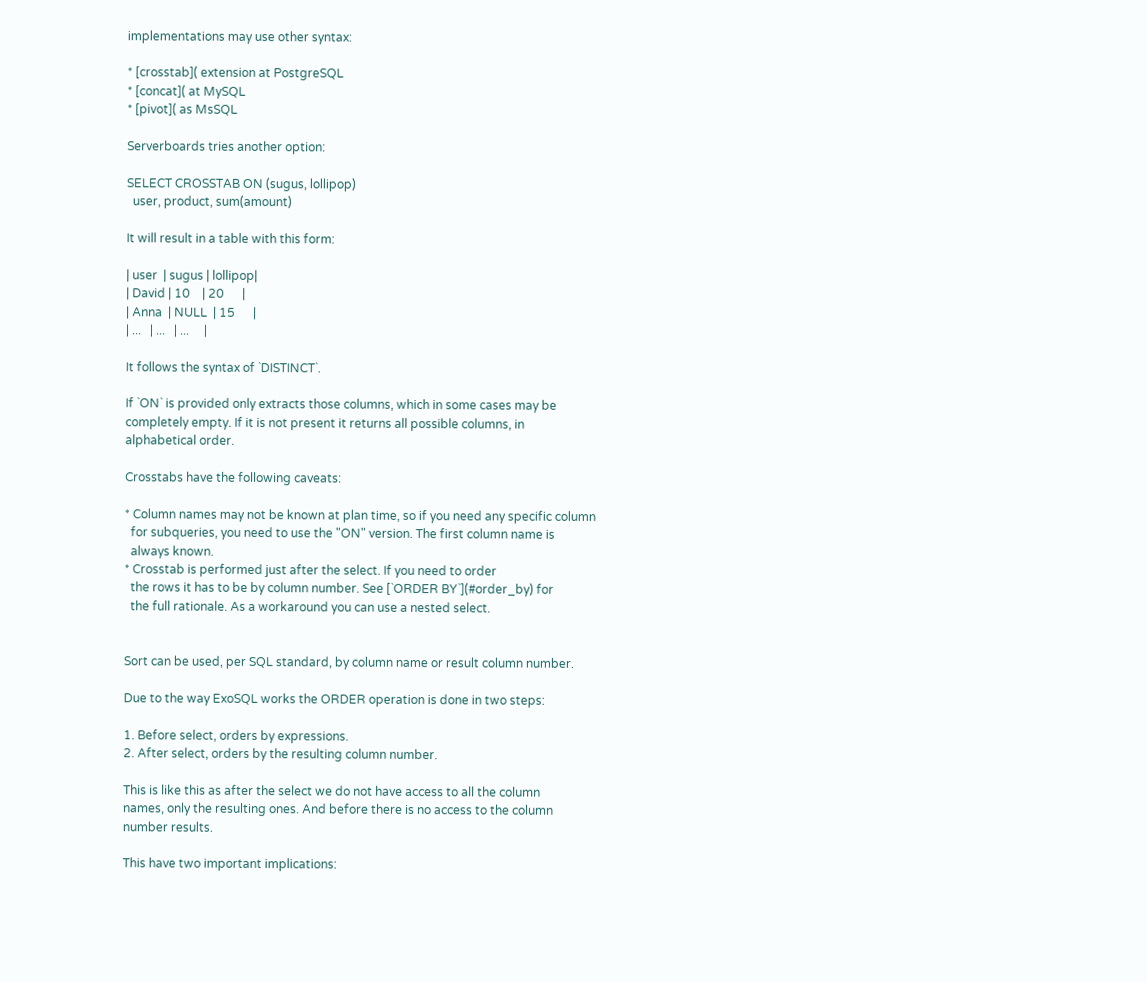implementations may use other syntax:

* [crosstab]( extension at PostgreSQL
* [concat]( at MySQL
* [pivot]( as MsSQL

Serverboards tries another option:

SELECT CROSSTAB ON (sugus, lollipop)
  user, product, sum(amount)

It will result in a table with this form:

| user  | sugus | lollipop|
| David | 10    | 20      |
| Anna  | NULL  | 15      |
| ...   | ...   | ...     |

It follows the syntax of `DISTINCT`.

If `ON` is provided only extracts those columns, which in some cases may be
completely empty. If it is not present it returns all possible columns, in
alphabetical order.

Crosstabs have the following caveats:

* Column names may not be known at plan time, so if you need any specific column
  for subqueries, you need to use the "ON" version. The first column name is
  always known.
* Crosstab is performed just after the select. If you need to order
  the rows it has to be by column number. See [`ORDER BY`](#order_by) for
  the full rationale. As a workaround you can use a nested select.


Sort can be used, per SQL standard, by column name or result column number.

Due to the way ExoSQL works the ORDER operation is done in two steps:

1. Before select, orders by expressions.
2. After select, orders by the resulting column number.

This is like this as after the select we do not have access to all the column
names, only the resulting ones. And before there is no access to the column
number results.

This have two important implications: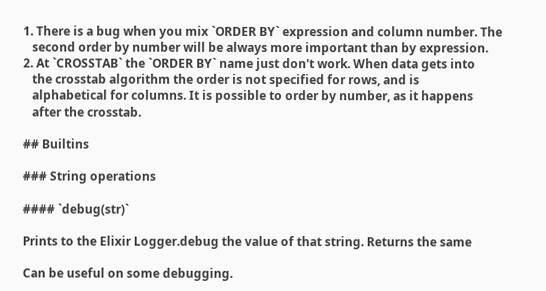1. There is a bug when you mix `ORDER BY` expression and column number. The
   second order by number will be always more important than by expression.
2. At `CROSSTAB` the `ORDER BY` name just don't work. When data gets into
   the crosstab algorithm the order is not specified for rows, and is
   alphabetical for columns. It is possible to order by number, as it happens
   after the crosstab.

## Builtins

### String operations

#### `debug(str)`

Prints to the Elixir Logger.debug the value of that string. Returns the same

Can be useful on some debugging.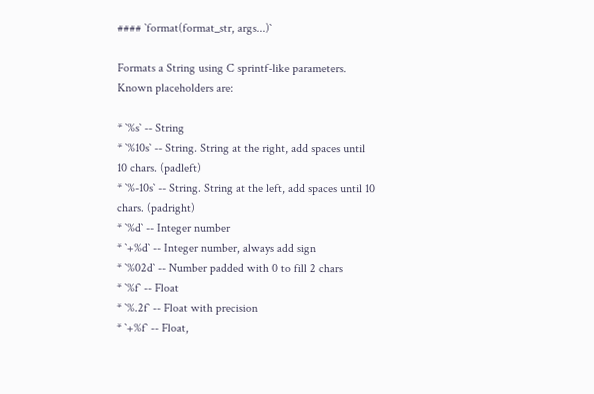#### `format(format_str, args...)`

Formats a String using C sprintf-like parameters. Known placeholders are:

* `%s` -- String
* `%10s` -- String. String at the right, add spaces until 10 chars. (padleft)
* `%-10s` -- String. String at the left, add spaces until 10 chars. (padright)
* `%d` -- Integer number
* `+%d` -- Integer number, always add sign
* `%02d` -- Number padded with 0 to fill 2 chars
* `%f` -- Float
* `%.2f` -- Float with precision
* `+%f` -- Float,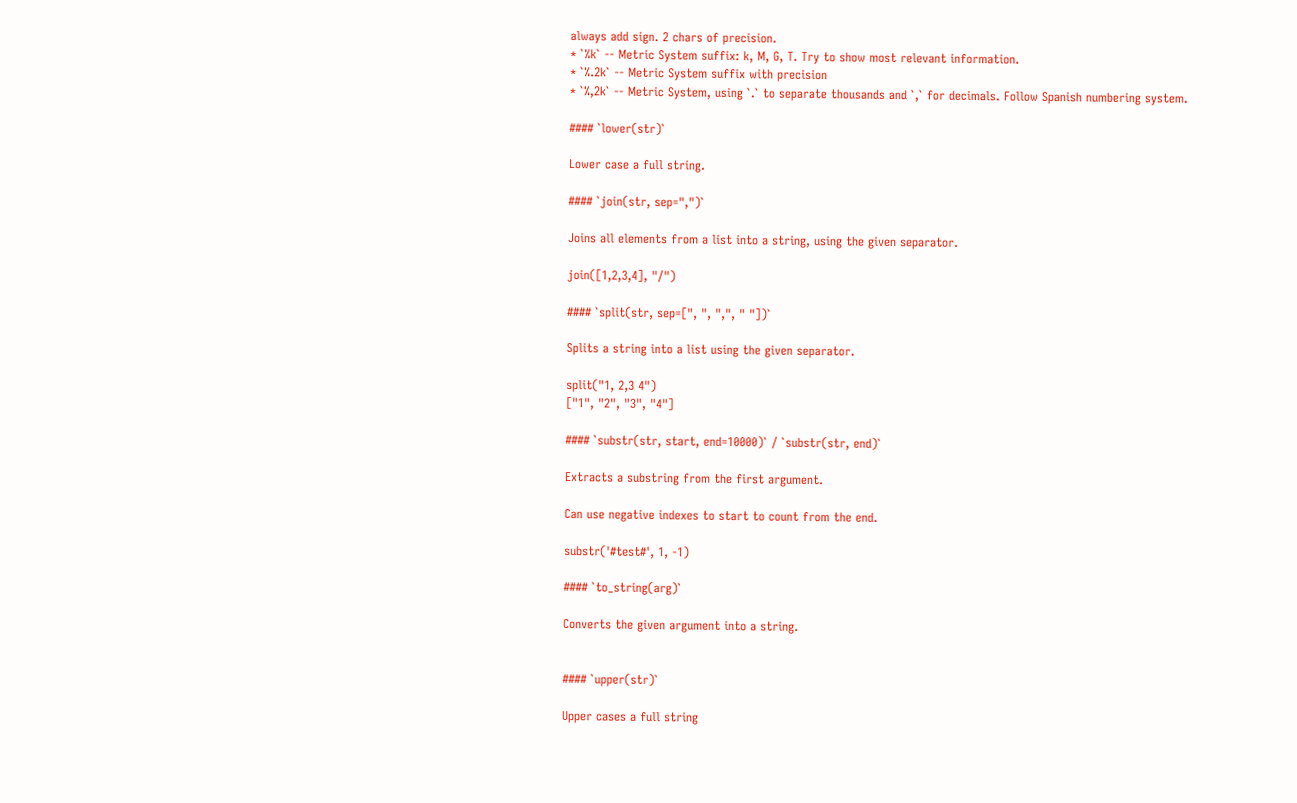always add sign. 2 chars of precision.
* `%k` -- Metric System suffix: k, M, G, T. Try to show most relevant information.
* `%.2k` -- Metric System suffix with precision
* `%,2k` -- Metric System, using `.` to separate thousands and `,` for decimals. Follow Spanish numbering system.

#### `lower(str)`

Lower case a full string.

#### `join(str, sep=",")`

Joins all elements from a list into a string, using the given separator.

join([1,2,3,4], "/")

#### `split(str, sep=[", ", ",", " "])`

Splits a string into a list using the given separator.

split("1, 2,3 4")
["1", "2", "3", "4"]

#### `substr(str, start, end=10000)` / `substr(str, end)`

Extracts a substring from the first argument.

Can use negative indexes to start to count from the end.

substr('#test#', 1, -1)

#### `to_string(arg)`

Converts the given argument into a string.


#### `upper(str)`

Upper cases a full string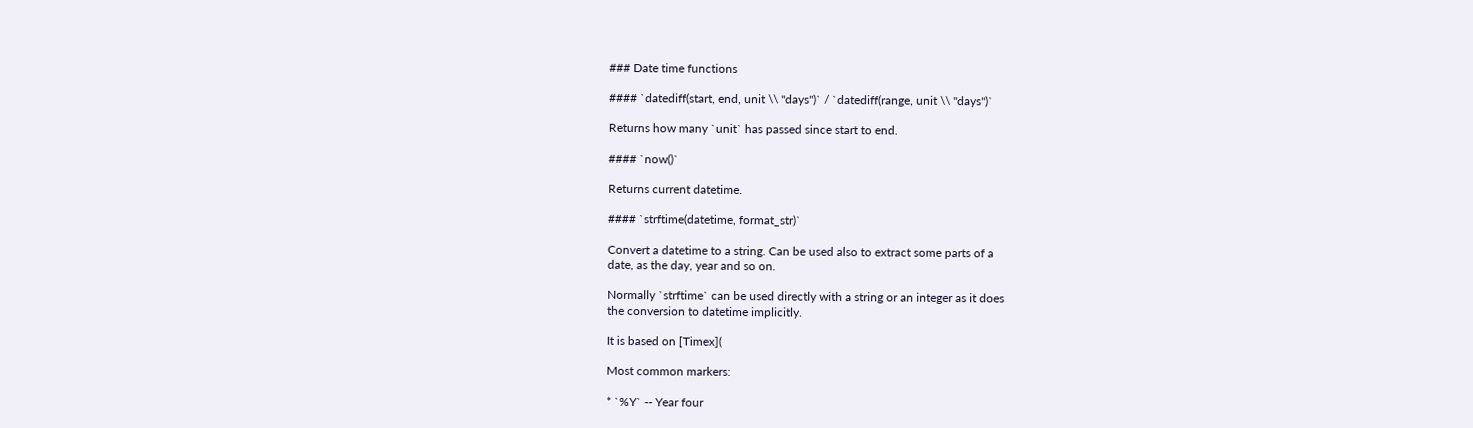### Date time functions

#### `datediff(start, end, unit \\ "days")` / `datediff(range, unit \\ "days")`

Returns how many `unit` has passed since start to end.

#### `now()`

Returns current datetime.

#### `strftime(datetime, format_str)`

Convert a datetime to a string. Can be used also to extract some parts of a
date, as the day, year and so on.

Normally `strftime` can be used directly with a string or an integer as it does
the conversion to datetime implicitly.

It is based on [Timex](

Most common markers:

* `%Y` -- Year four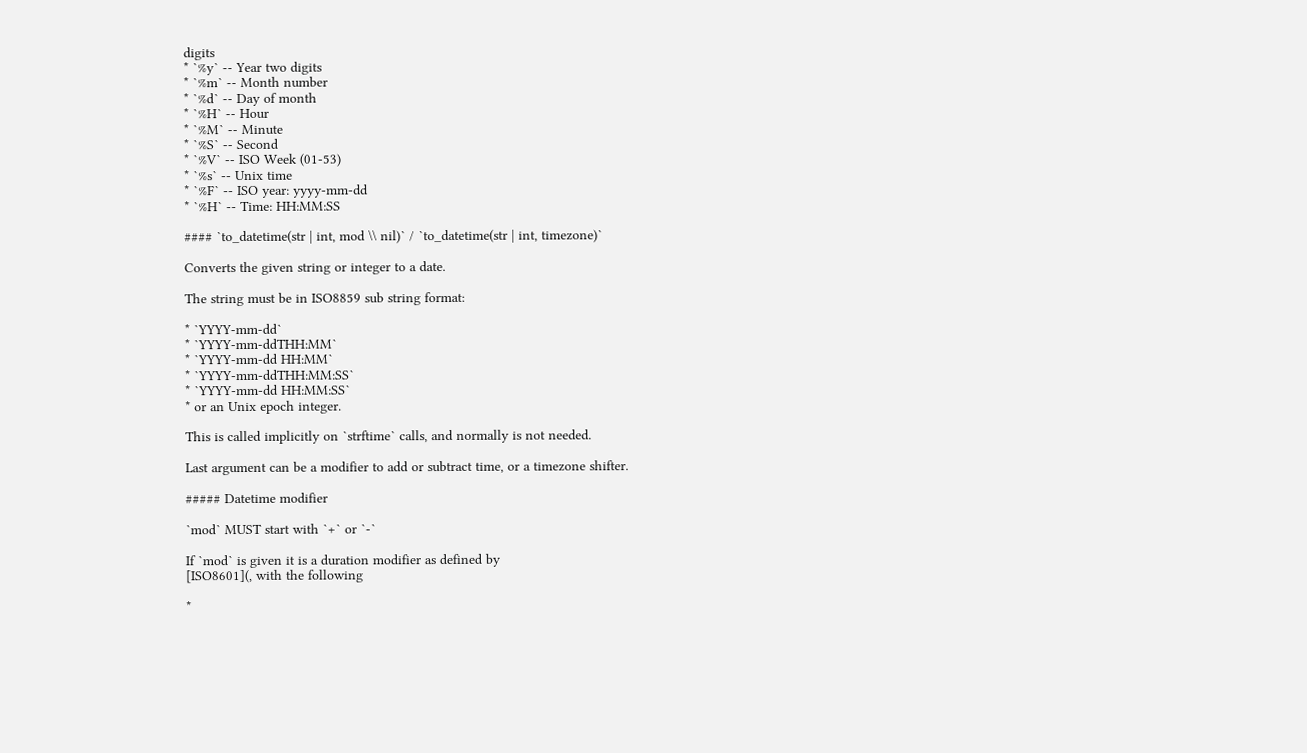digits
* `%y` -- Year two digits
* `%m` -- Month number
* `%d` -- Day of month
* `%H` -- Hour
* `%M` -- Minute
* `%S` -- Second
* `%V` -- ISO Week (01-53)
* `%s` -- Unix time
* `%F` -- ISO year: yyyy-mm-dd
* `%H` -- Time: HH:MM:SS

#### `to_datetime(str | int, mod \\ nil)` / `to_datetime(str | int, timezone)`

Converts the given string or integer to a date.

The string must be in ISO8859 sub string format:

* `YYYY-mm-dd`
* `YYYY-mm-ddTHH:MM`
* `YYYY-mm-dd HH:MM`
* `YYYY-mm-ddTHH:MM:SS`
* `YYYY-mm-dd HH:MM:SS`
* or an Unix epoch integer.

This is called implicitly on `strftime` calls, and normally is not needed.

Last argument can be a modifier to add or subtract time, or a timezone shifter.

##### Datetime modifier

`mod` MUST start with `+` or `-`

If `mod` is given it is a duration modifier as defined by
[ISO8601](, with the following

*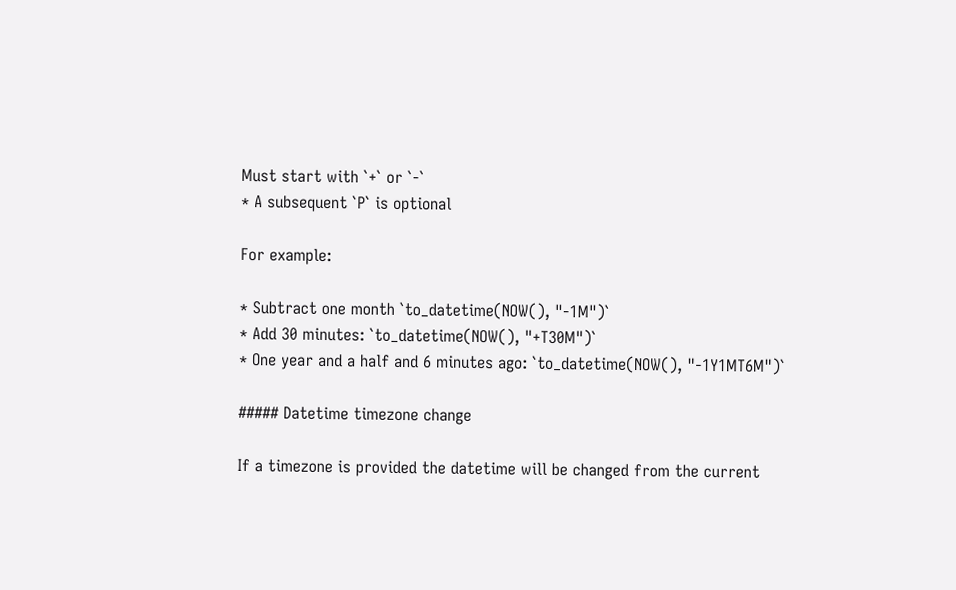Must start with `+` or `-`
* A subsequent `P` is optional

For example:

* Subtract one month `to_datetime(NOW(), "-1M")`
* Add 30 minutes: `to_datetime(NOW(), "+T30M")`
* One year and a half and 6 minutes ago: `to_datetime(NOW(), "-1Y1MT6M")`

##### Datetime timezone change

If a timezone is provided the datetime will be changed from the current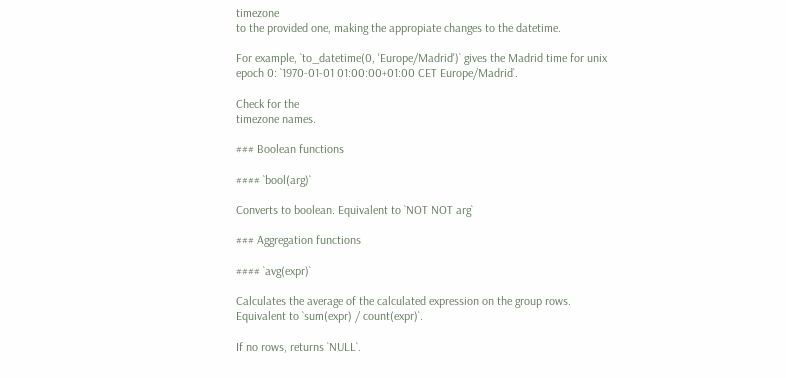timezone
to the provided one, making the appropiate changes to the datetime.

For example, `to_datetime(0, 'Europe/Madrid')` gives the Madrid time for unix
epoch 0: `1970-01-01 01:00:00+01:00 CET Europe/Madrid`.

Check for the
timezone names.

### Boolean functions

#### `bool(arg)`

Converts to boolean. Equivalent to `NOT NOT arg`

### Aggregation functions

#### `avg(expr)`

Calculates the average of the calculated expression on the group rows.
Equivalent to `sum(expr) / count(expr)`.

If no rows, returns `NULL`.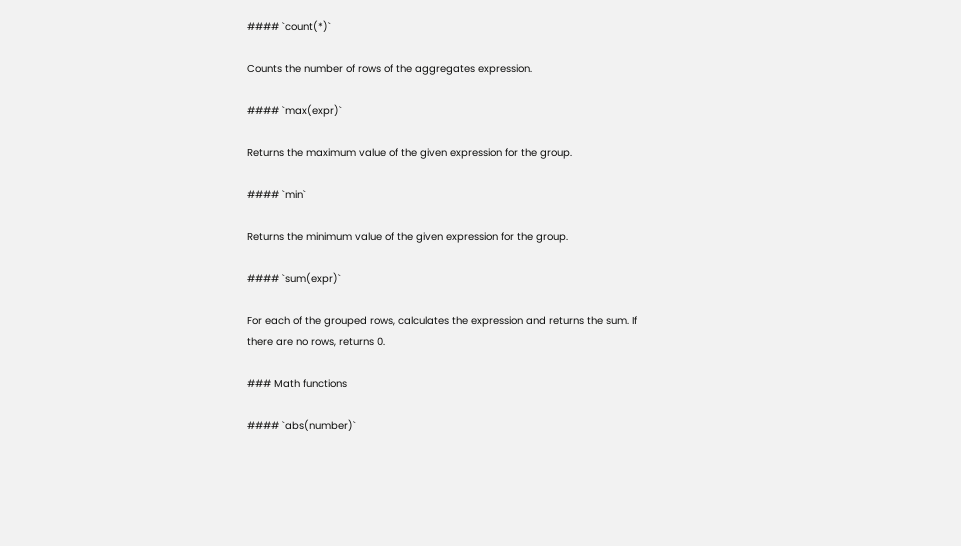#### `count(*)`

Counts the number of rows of the aggregates expression.

#### `max(expr)`

Returns the maximum value of the given expression for the group.

#### `min`

Returns the minimum value of the given expression for the group.

#### `sum(expr)`

For each of the grouped rows, calculates the expression and returns the sum. If
there are no rows, returns 0.

### Math functions

#### `abs(number)`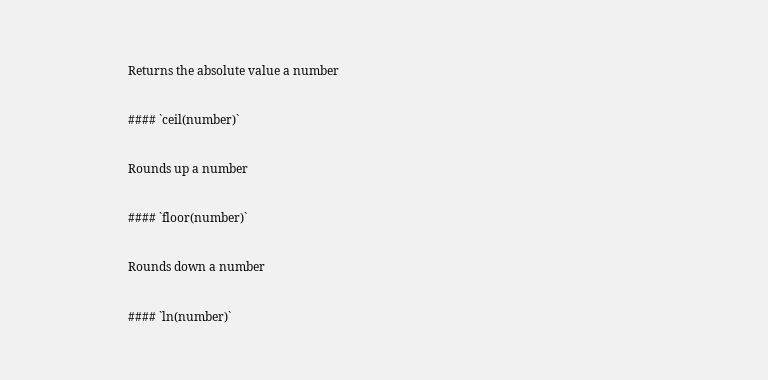Returns the absolute value a number

#### `ceil(number)`

Rounds up a number

#### `floor(number)`

Rounds down a number

#### `ln(number)`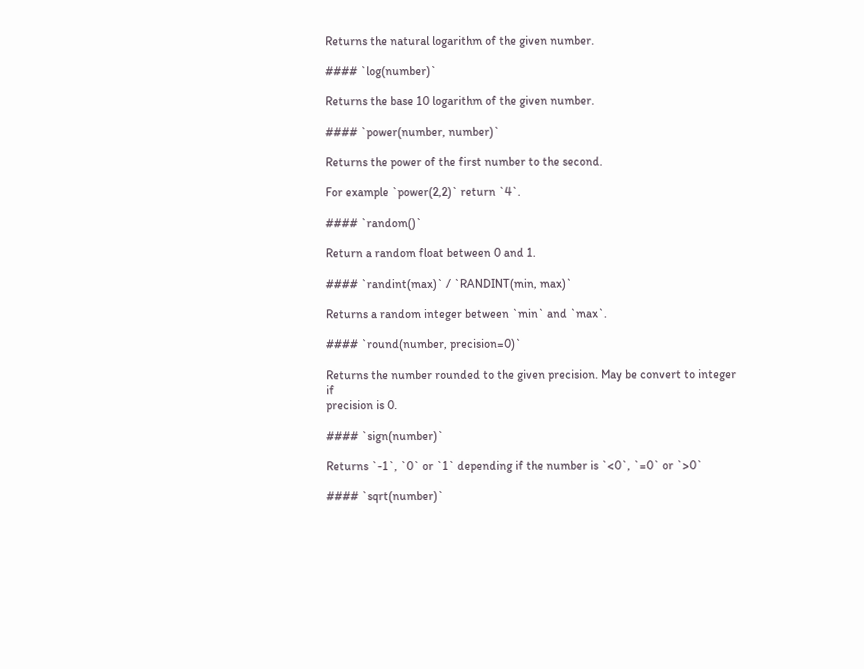Returns the natural logarithm of the given number.

#### `log(number)`

Returns the base 10 logarithm of the given number.

#### `power(number, number)`

Returns the power of the first number to the second.

For example `power(2,2)` return `4`.

#### `random()`

Return a random float between 0 and 1.

#### `randint(max)` / `RANDINT(min, max)`

Returns a random integer between `min` and `max`.

#### `round(number, precision=0)`

Returns the number rounded to the given precision. May be convert to integer if
precision is 0.

#### `sign(number)`

Returns `-1`, `0` or `1` depending if the number is `<0`, `=0` or `>0`

#### `sqrt(number)`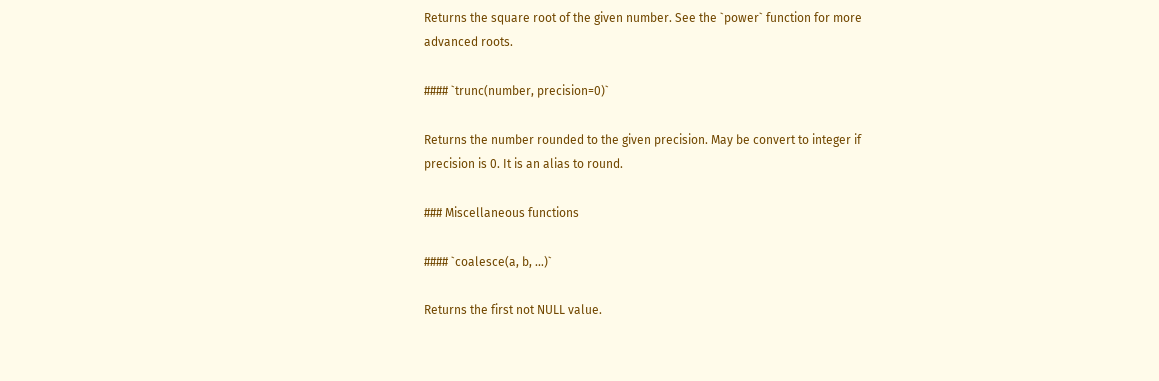Returns the square root of the given number. See the `power` function for more
advanced roots.

#### `trunc(number, precision=0)`

Returns the number rounded to the given precision. May be convert to integer if
precision is 0. It is an alias to round.

### Miscellaneous functions

#### `coalesce(a, b, ...)`

Returns the first not NULL value.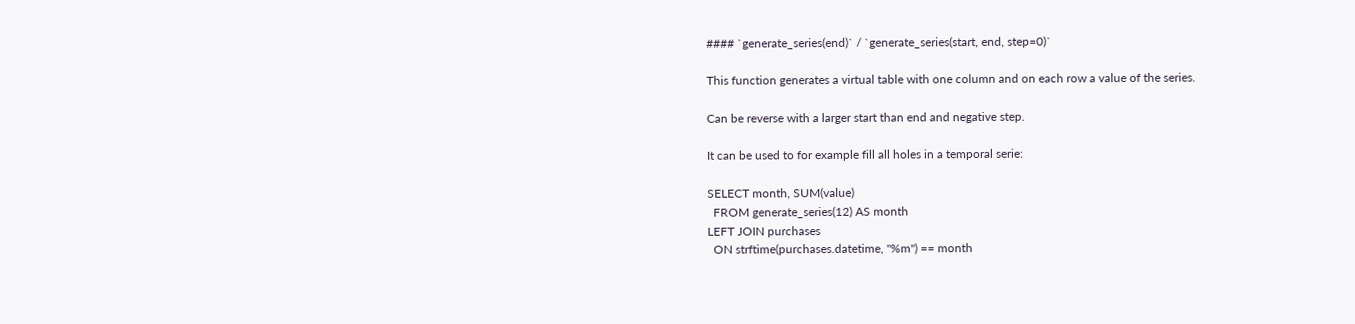#### `generate_series(end)` / `generate_series(start, end, step=0)`

This function generates a virtual table with one column and on each row a value of the series.

Can be reverse with a larger start than end and negative step.

It can be used to for example fill all holes in a temporal serie:

SELECT month, SUM(value)
  FROM generate_series(12) AS month
LEFT JOIN purchases
  ON strftime(purchases.datetime, "%m") == month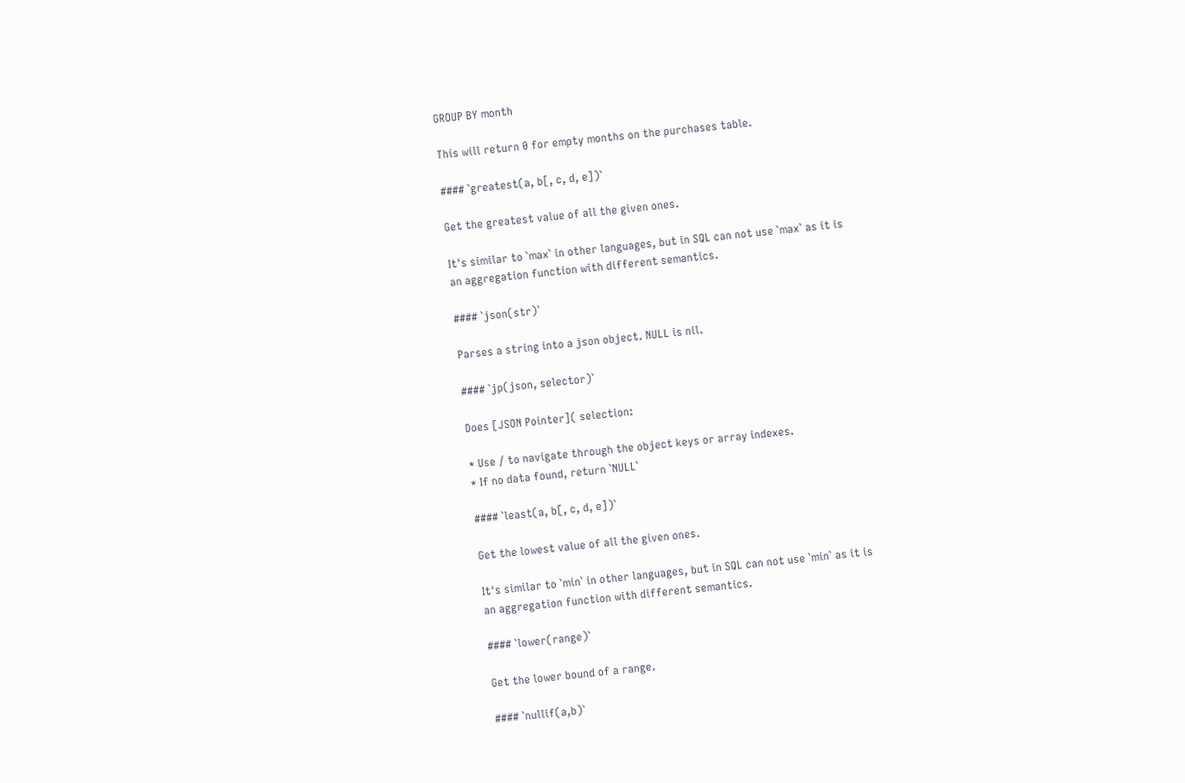GROUP BY month

This will return 0 for empty months on the purchases table.

#### `greatest(a, b[, c, d, e])`

Get the greatest value of all the given ones.

It's similar to `max` in other languages, but in SQL can not use `max` as it is
an aggregation function with different semantics.

#### `json(str)`

Parses a string into a json object. NULL is nil.

#### `jp(json, selector)`

Does [JSON Pointer]( selection:

* Use / to navigate through the object keys or array indexes.
* If no data found, return `NULL`

#### `least(a, b[, c, d, e])`

Get the lowest value of all the given ones.

It's similar to `min` in other languages, but in SQL can not use `min` as it is
an aggregation function with different semantics.

#### `lower(range)`

Get the lower bound of a range.

#### `nullif(a,b)`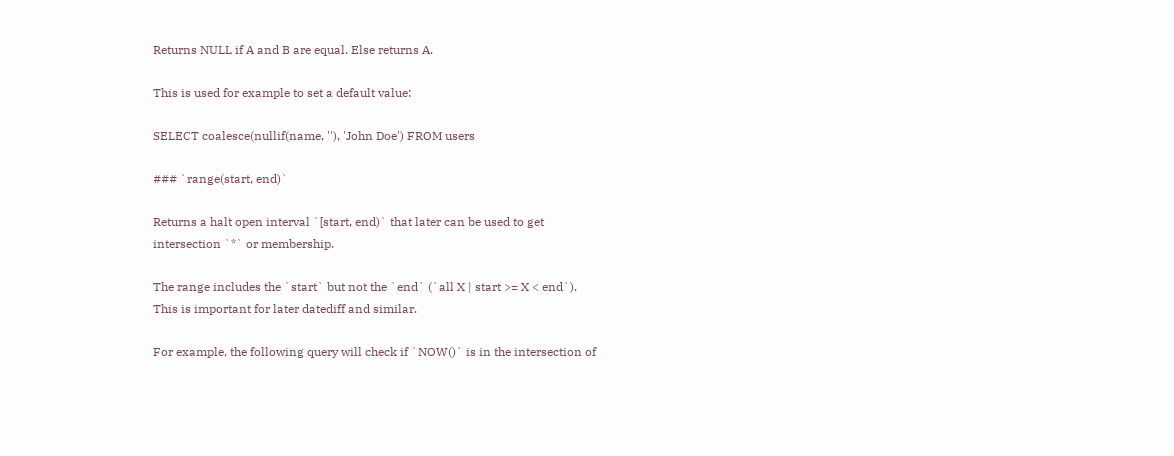Returns NULL if A and B are equal. Else returns A.

This is used for example to set a default value:

SELECT coalesce(nullif(name, ''), 'John Doe') FROM users

### `range(start, end)`

Returns a halt open interval `[start, end)` that later can be used to get
intersection `*` or membership.

The range includes the `start` but not the `end` (`all X | start >= X < end`).
This is important for later datediff and similar.

For example, the following query will check if `NOW()` is in the intersection of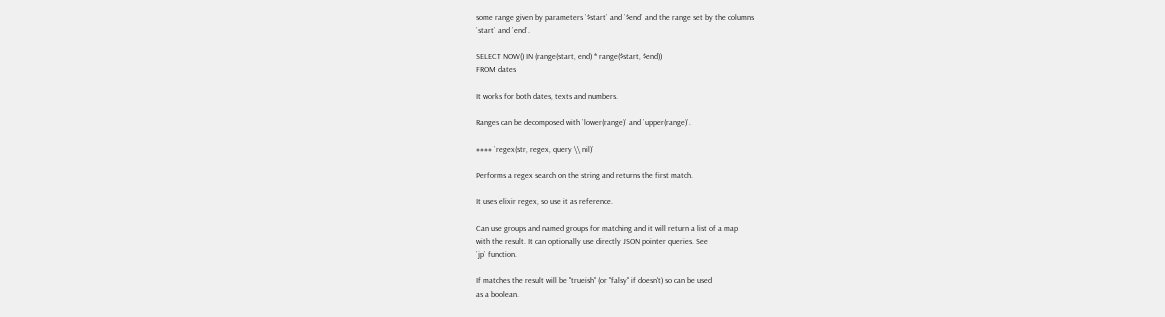some range given by parameters `$start` and `$end` and the range set by the columns
`start` and `end`.

SELECT NOW() IN (range(start, end) * range($start, $end))
FROM dates

It works for both dates, texts and numbers.

Ranges can be decomposed with `lower(range)` and `upper(range)`.

#### `regex(str, regex, query \\ nil)`

Performs a regex search on the string and returns the first match.

It uses elixir regex, so use it as reference.

Can use groups and named groups for matching and it will return a list of a map
with the result. It can optionally use directly JSON pointer queries. See
`jp` function.

If matches the result will be "trueish" (or "falsy" if doesn't) so can be used
as a boolean.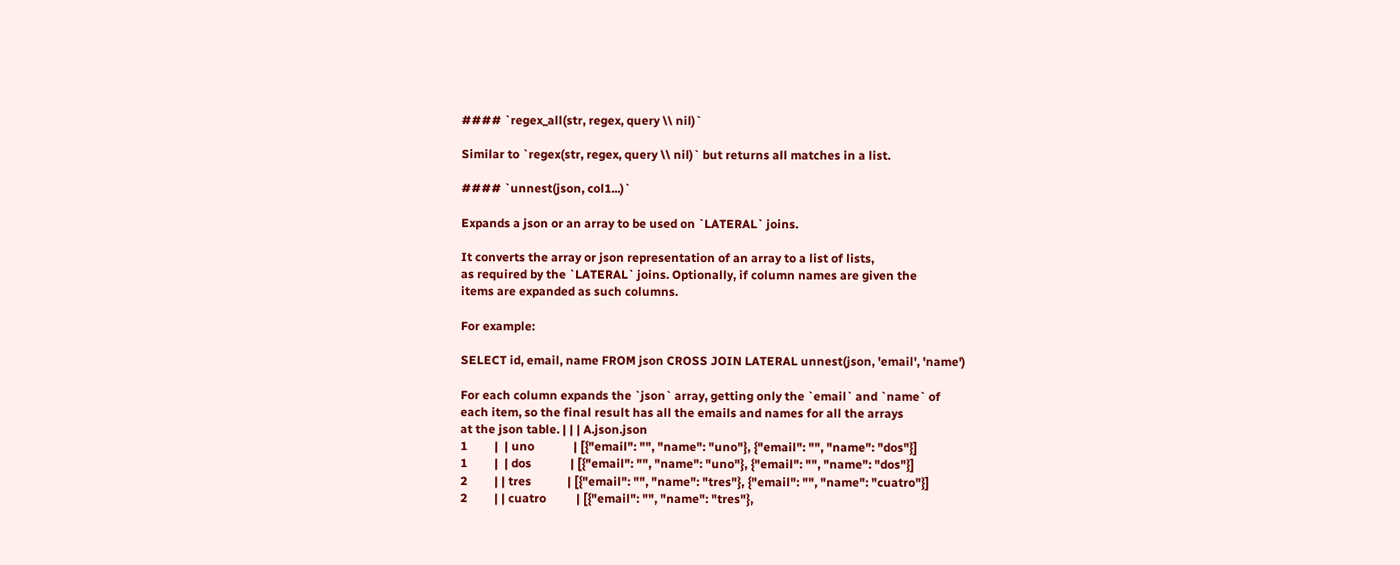#### `regex_all(str, regex, query \\ nil)`

Similar to `regex(str, regex, query \\ nil)` but returns all matches in a list.

#### `unnest(json, col1...)`

Expands a json or an array to be used on `LATERAL` joins.

It converts the array or json representation of an array to a list of lists,
as required by the `LATERAL` joins. Optionally, if column names are given the
items are expanded as such columns.

For example:

SELECT id, email, name FROM json CROSS JOIN LATERAL unnest(json, 'email', 'name')

For each column expands the `json` array, getting only the `email` and `name` of
each item, so the final result has all the emails and names for all the arrays
at the json table. | | | A.json.json
1         |  | uno             | [{"email": "", "name": "uno"}, {"email": "", "name": "dos"}]
1         |  | dos             | [{"email": "", "name": "uno"}, {"email": "", "name": "dos"}]
2         | | tres            | [{"email": "", "name": "tres"}, {"email": "", "name": "cuatro"}]
2         | | cuatro          | [{"email": "", "name": "tres"},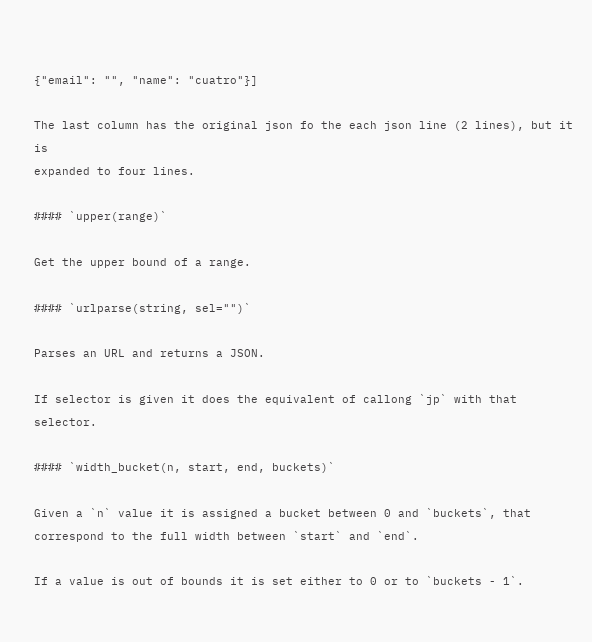{"email": "", "name": "cuatro"}]

The last column has the original json fo the each json line (2 lines), but it is
expanded to four lines.

#### `upper(range)`

Get the upper bound of a range.

#### `urlparse(string, sel="")`

Parses an URL and returns a JSON.

If selector is given it does the equivalent of callong `jp` with that selector.

#### `width_bucket(n, start, end, buckets)`

Given a `n` value it is assigned a bucket between 0 and `buckets`, that correspond to the full width between `start` and `end`.

If a value is out of bounds it is set either to 0 or to `buckets - 1`.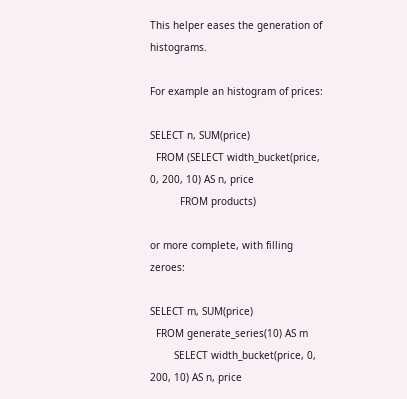This helper eases the generation of histograms.

For example an histogram of prices:

SELECT n, SUM(price)
  FROM (SELECT width_bucket(price, 0, 200, 10) AS n, price
          FROM products)

or more complete, with filling zeroes:

SELECT m, SUM(price)
  FROM generate_series(10) AS m
        SELECT width_bucket(price, 0, 200, 10) AS n, price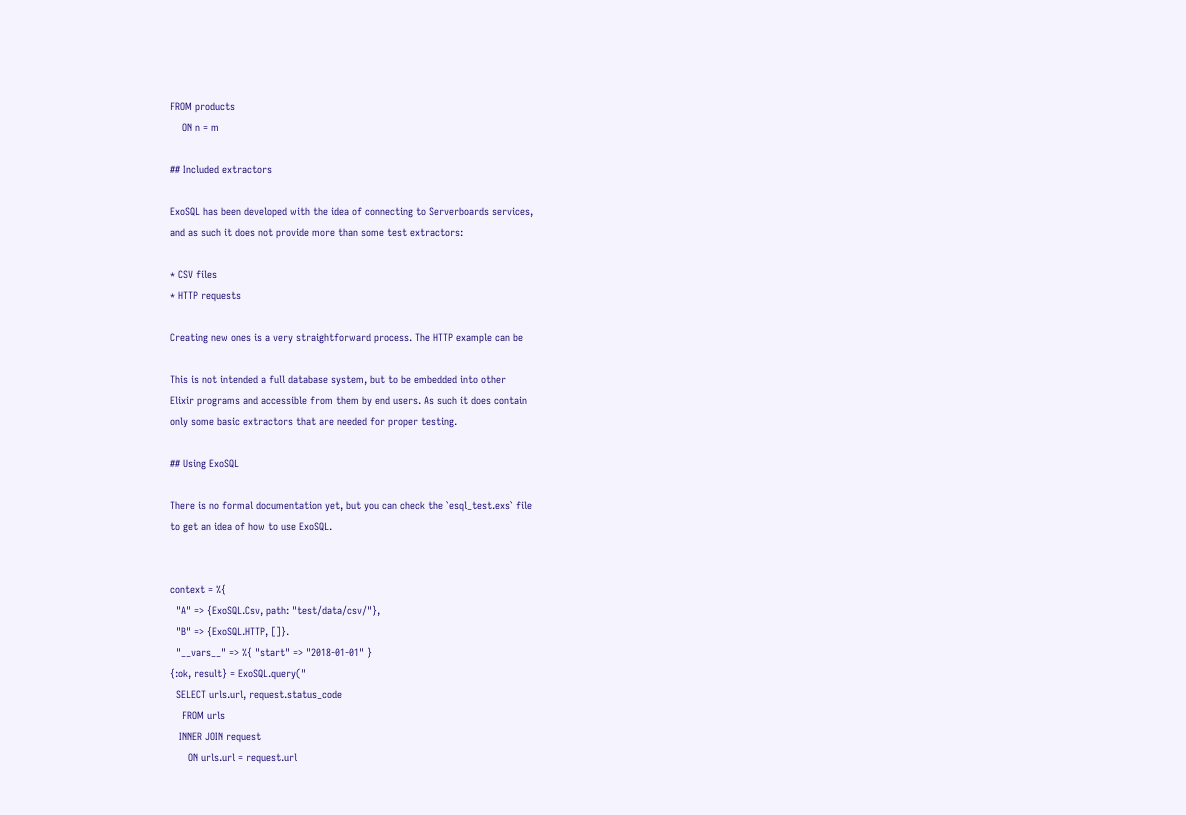FROM products
    ON n = m

## Included extractors

ExoSQL has been developed with the idea of connecting to Serverboards services,
and as such it does not provide more than some test extractors:

* CSV files
* HTTP requests

Creating new ones is a very straightforward process. The HTTP example can be

This is not intended a full database system, but to be embedded into other
Elixir programs and accessible from them by end users. As such it does contain
only some basic extractors that are needed for proper testing.

## Using ExoSQL

There is no formal documentation yet, but you can check the `esql_test.exs` file
to get an idea of how to use ExoSQL.


context = %{
  "A" => {ExoSQL.Csv, path: "test/data/csv/"},
  "B" => {ExoSQL.HTTP, []}.
  "__vars__" => %{ "start" => "2018-01-01" }
{:ok, result} = ExoSQL.query("
  SELECT urls.url, request.status_code
    FROM urls
   INNER JOIN request
      ON urls.url = request.url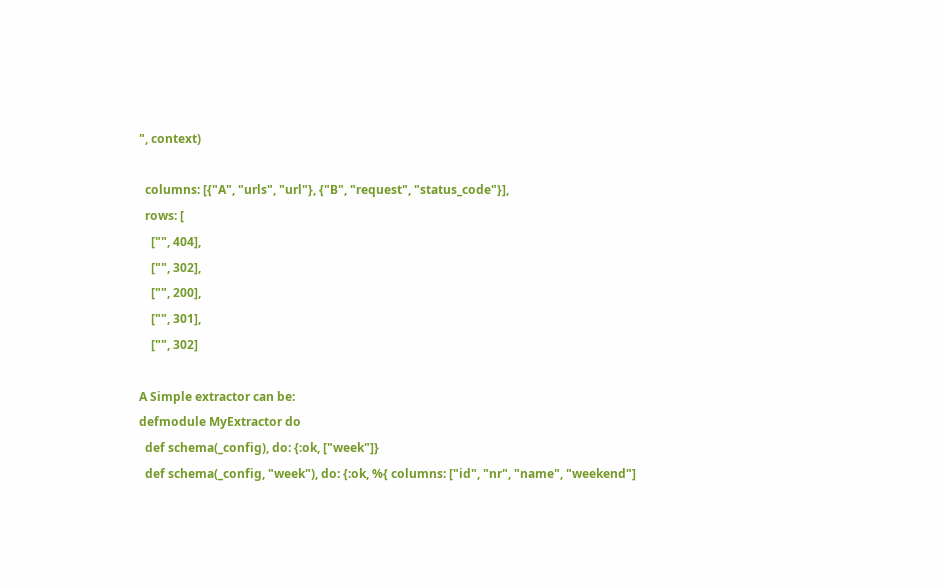", context)

  columns: [{"A", "urls", "url"}, {"B", "request", "status_code"}],
  rows: [
    ["", 404],
    ["", 302],
    ["", 200],
    ["", 301],
    ["", 302]

A Simple extractor can be:
defmodule MyExtractor do
  def schema(_config), do: {:ok, ["week"]}
  def schema(_config, "week"), do: {:ok, %{ columns: ["id", "nr", "name", "weekend"]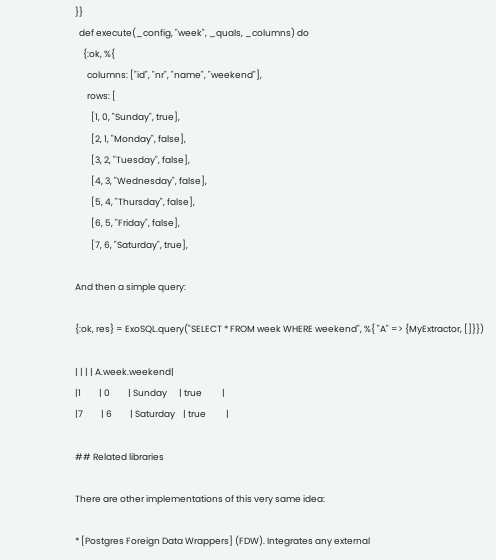}}
  def execute(_config, "week", _quals, _columns) do
    {:ok, %{
      columns: ["id", "nr", "name", "weekend"],
      rows: [
        [1, 0, "Sunday", true],
        [2, 1, "Monday", false],
        [3, 2, "Tuesday", false],
        [4, 3, "Wednesday", false],
        [5, 4, "Thursday", false],
        [6, 5, "Friday", false],
        [7, 6, "Saturday", true],

And then a simple query:

{:ok, res} = ExoSQL.query("SELECT * FROM week WHERE weekend", %{ "A" => {MyExtractor, []}})

| | | | A.week.weekend|
|1         | 0         | Sunday      | true          |
|7         | 6         | Saturday    | true          |

## Related libraries

There are other implementations of this very same idea:

* [Postgres Foreign Data Wrappers] (FDW). Integrates any external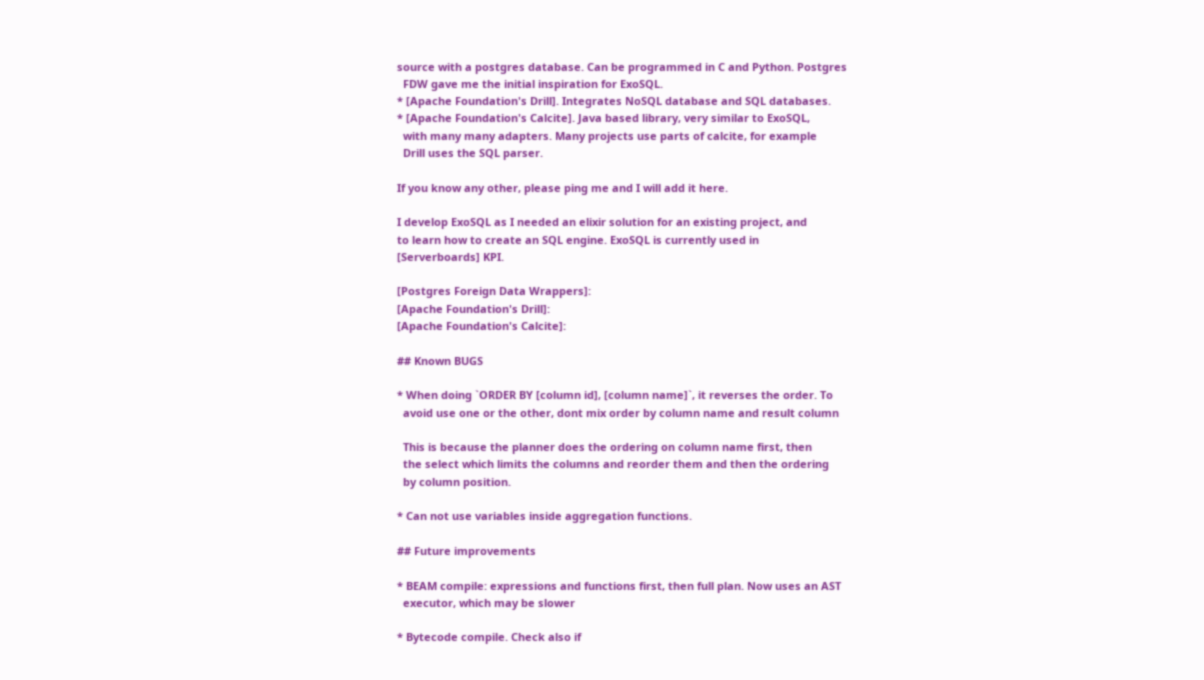source with a postgres database. Can be programmed in C and Python. Postgres
  FDW gave me the initial inspiration for ExoSQL.
* [Apache Foundation's Drill]. Integrates NoSQL database and SQL databases.
* [Apache Foundation's Calcite]. Java based library, very similar to ExoSQL,
  with many many adapters. Many projects use parts of calcite, for example
  Drill uses the SQL parser.

If you know any other, please ping me and I will add it here.

I develop ExoSQL as I needed an elixir solution for an existing project, and
to learn how to create an SQL engine. ExoSQL is currently used in
[Serverboards] KPI.

[Postgres Foreign Data Wrappers]:
[Apache Foundation's Drill]:
[Apache Foundation's Calcite]:

## Known BUGS

* When doing `ORDER BY [column id], [column name]`, it reverses the order. To
  avoid use one or the other, dont mix order by column name and result column

  This is because the planner does the ordering on column name first, then
  the select which limits the columns and reorder them and then the ordering
  by column position.

* Can not use variables inside aggregation functions.

## Future improvements

* BEAM compile: expressions and functions first, then full plan. Now uses an AST
  executor, which may be slower

* Bytecode compile. Check also if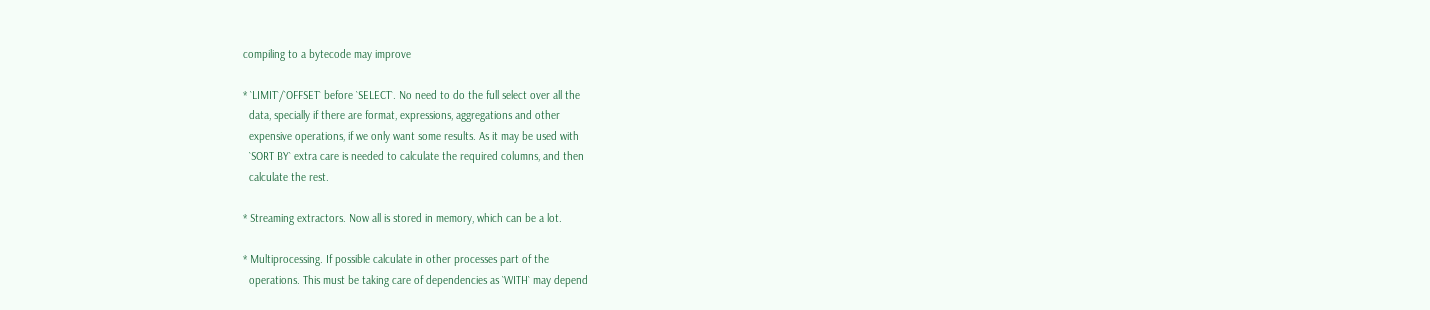compiling to a bytecode may improve

* `LIMIT`/`OFFSET` before `SELECT`. No need to do the full select over all the
  data, specially if there are format, expressions, aggregations and other
  expensive operations, if we only want some results. As it may be used with
  `SORT BY` extra care is needed to calculate the required columns, and then
  calculate the rest.

* Streaming extractors. Now all is stored in memory, which can be a lot.

* Multiprocessing. If possible calculate in other processes part of the
  operations. This must be taking care of dependencies as `WITH` may depend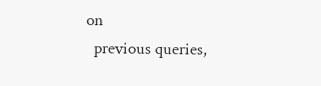on
  previous queries,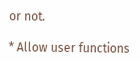or not.

* Allow user functions